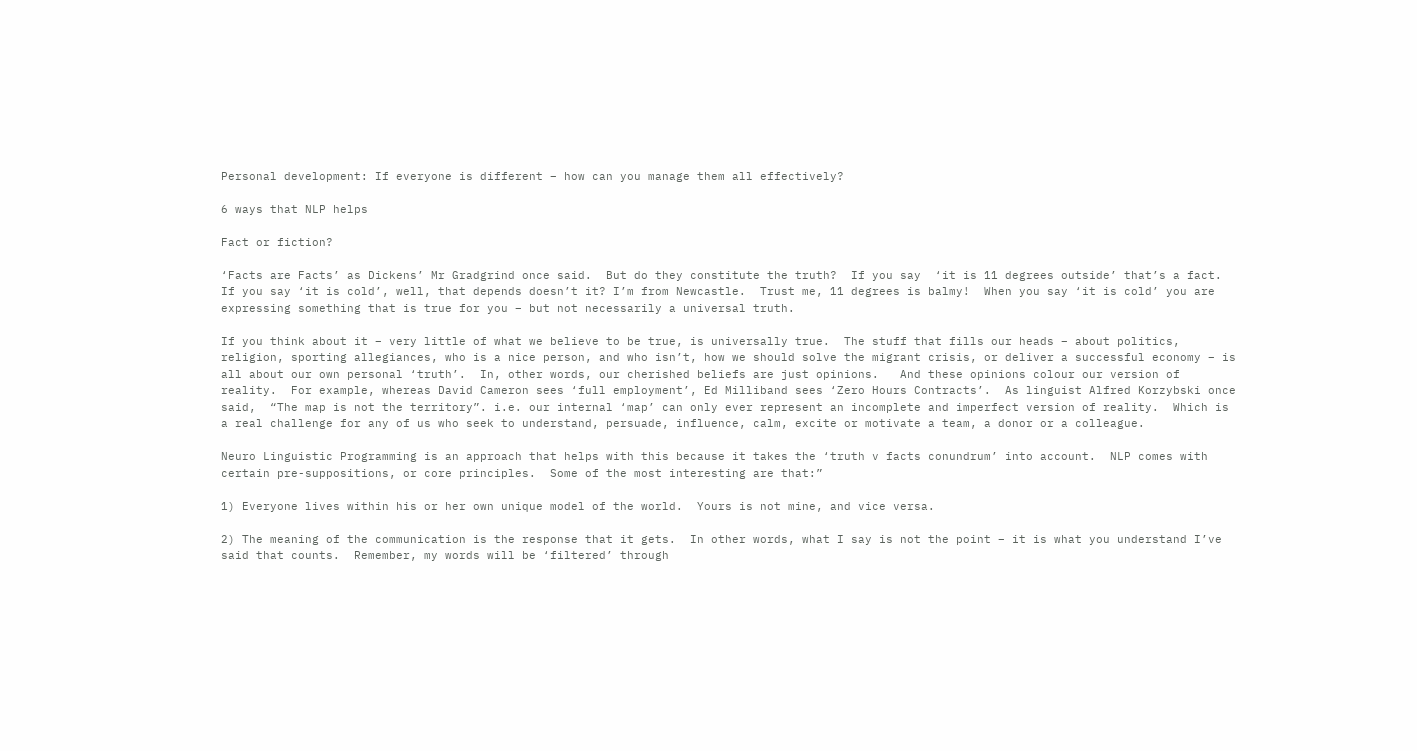Personal development: If everyone is different – how can you manage them all effectively?

6 ways that NLP helps

Fact or fiction?

‘Facts are Facts’ as Dickens’ Mr Gradgrind once said.  But do they constitute the truth?  If you say  ‘it is 11 degrees outside’ that’s a fact.  If you say ‘it is cold’, well, that depends doesn’t it? I’m from Newcastle.  Trust me, 11 degrees is balmy!  When you say ‘it is cold’ you are expressing something that is true for you – but not necessarily a universal truth.

If you think about it – very little of what we believe to be true, is universally true.  The stuff that fills our heads – about politics, religion, sporting allegiances, who is a nice person, and who isn’t, how we should solve the migrant crisis, or deliver a successful economy – is all about our own personal ‘truth’.  In, other words, our cherished beliefs are just opinions.   And these opinions colour our version of reality.  For example, whereas David Cameron sees ‘full employment’, Ed Milliband sees ‘Zero Hours Contracts’.  As linguist Alfred Korzybski once said,  “The map is not the territory”. i.e. our internal ‘map’ can only ever represent an incomplete and imperfect version of reality.  Which is a real challenge for any of us who seek to understand, persuade, influence, calm, excite or motivate a team, a donor or a colleague.

Neuro Linguistic Programming is an approach that helps with this because it takes the ‘truth v facts conundrum’ into account.  NLP comes with certain pre-suppositions, or core principles.  Some of the most interesting are that:”

1) Everyone lives within his or her own unique model of the world.  Yours is not mine, and vice versa.

2) The meaning of the communication is the response that it gets.  In other words, what I say is not the point – it is what you understand I’ve said that counts.  Remember, my words will be ‘filtered’ through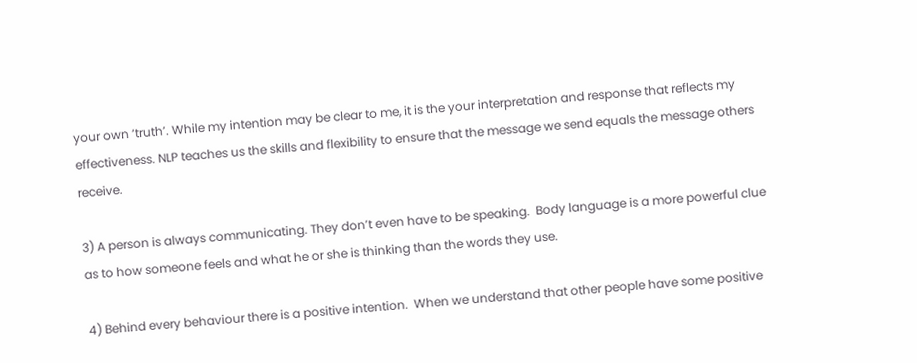your own ‘truth’. While my intention may be clear to me, it is the your interpretation and response that reflects my effectiveness. NLP teaches us the skills and flexibility to ensure that the message we send equals the message others receive.

3) A person is always communicating. They don’t even have to be speaking.  Body language is a more powerful clue as to how someone feels and what he or she is thinking than the words they use.

4) Behind every behaviour there is a positive intention.  When we understand that other people have some positive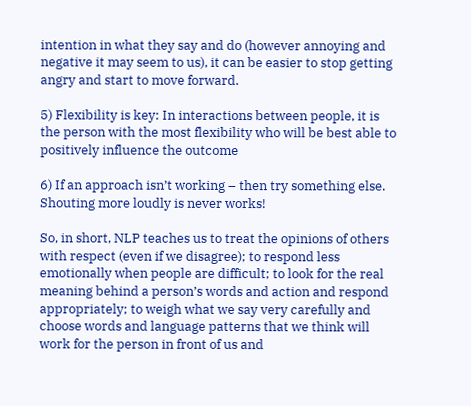intention in what they say and do (however annoying and negative it may seem to us), it can be easier to stop getting angry and start to move forward.

5) Flexibility is key: In interactions between people, it is the person with the most flexibility who will be best able to positively influence the outcome

6) If an approach isn’t working – then try something else.  Shouting more loudly is never works!

So, in short, NLP teaches us to treat the opinions of others with respect (even if we disagree); to respond less emotionally when people are difficult; to look for the real meaning behind a person’s words and action and respond appropriately; to weigh what we say very carefully and choose words and language patterns that we think will work for the person in front of us and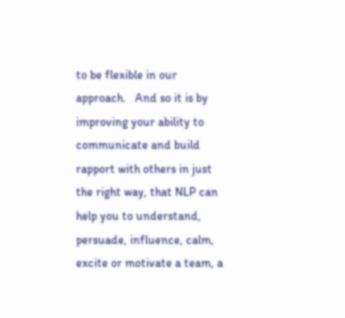to be flexible in our approach.   And so it is by improving your ability to communicate and build rapport with others in just the right way, that NLP can help you to understand, persuade, influence, calm, excite or motivate a team, a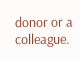donor or a colleague.